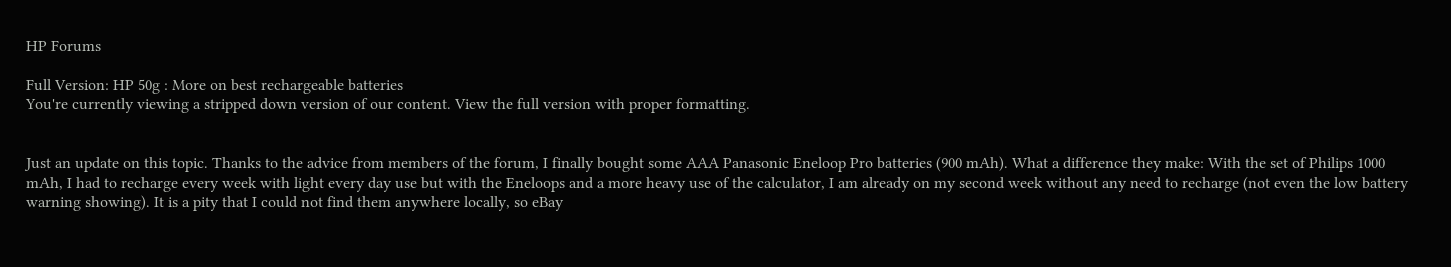HP Forums

Full Version: HP 50g : More on best rechargeable batteries
You're currently viewing a stripped down version of our content. View the full version with proper formatting.


Just an update on this topic. Thanks to the advice from members of the forum, I finally bought some AAA Panasonic Eneloop Pro batteries (900 mAh). What a difference they make: With the set of Philips 1000 mAh, I had to recharge every week with light every day use but with the Eneloops and a more heavy use of the calculator, I am already on my second week without any need to recharge (not even the low battery warning showing). It is a pity that I could not find them anywhere locally, so eBay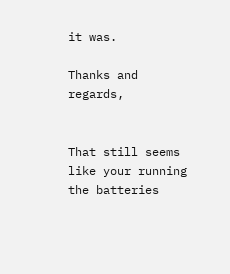it was.

Thanks and regards,


That still seems like your running the batteries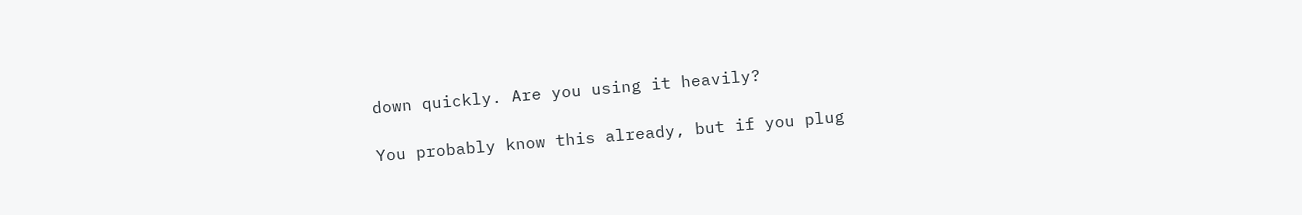down quickly. Are you using it heavily?

You probably know this already, but if you plug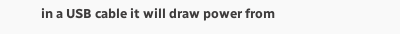in a USB cable it will draw power from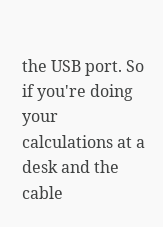the USB port. So if you're doing your calculations at a desk and the cable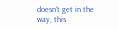doesn't get in the way, this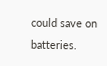could save on batteries.